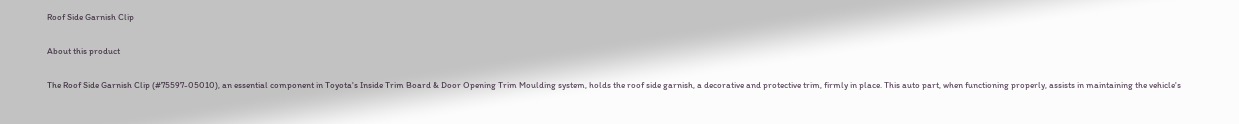Roof Side Garnish Clip

About this product

The Roof Side Garnish Clip (#75597-05010), an essential component in Toyota's Inside Trim Board & Door Opening Trim Moulding system, holds the roof side garnish, a decorative and protective trim, firmly in place. This auto part, when functioning properly, assists in maintaining the vehicle's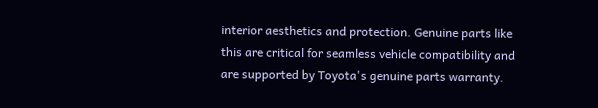interior aesthetics and protection. Genuine parts like this are critical for seamless vehicle compatibility and are supported by Toyota's genuine parts warranty.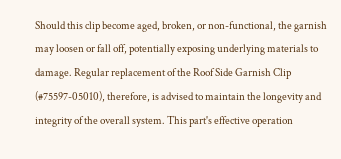Should this clip become aged, broken, or non-functional, the garnish may loosen or fall off, potentially exposing underlying materials to damage. Regular replacement of the Roof Side Garnish Clip (#75597-05010), therefore, is advised to maintain the longevity and integrity of the overall system. This part's effective operation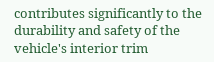contributes significantly to the durability and safety of the vehicle's interior trim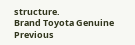structure.
Brand Toyota Genuine
Previous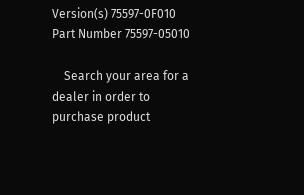Version(s) 75597-0F010
Part Number 75597-05010

    Search your area for a dealer in order to purchase product